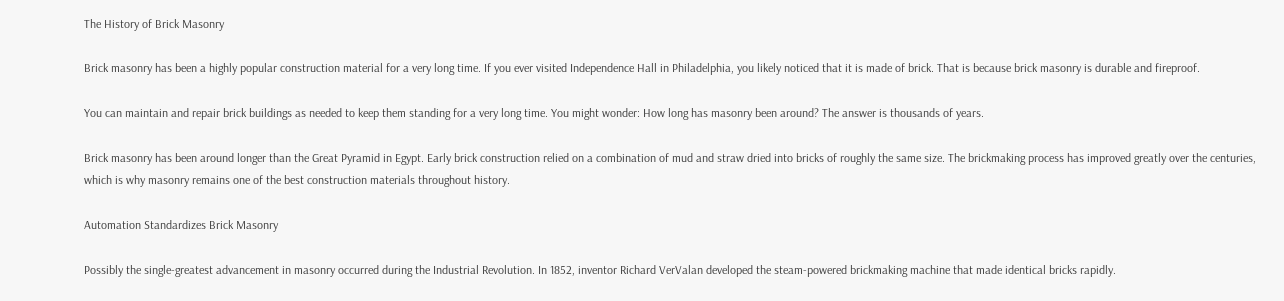The History of Brick Masonry

Brick masonry has been a highly popular construction material for a very long time. If you ever visited Independence Hall in Philadelphia, you likely noticed that it is made of brick. That is because brick masonry is durable and fireproof.

You can maintain and repair brick buildings as needed to keep them standing for a very long time. You might wonder: How long has masonry been around? The answer is thousands of years.

Brick masonry has been around longer than the Great Pyramid in Egypt. Early brick construction relied on a combination of mud and straw dried into bricks of roughly the same size. The brickmaking process has improved greatly over the centuries, which is why masonry remains one of the best construction materials throughout history.

Automation Standardizes Brick Masonry

Possibly the single-greatest advancement in masonry occurred during the Industrial Revolution. In 1852, inventor Richard VerValan developed the steam-powered brickmaking machine that made identical bricks rapidly.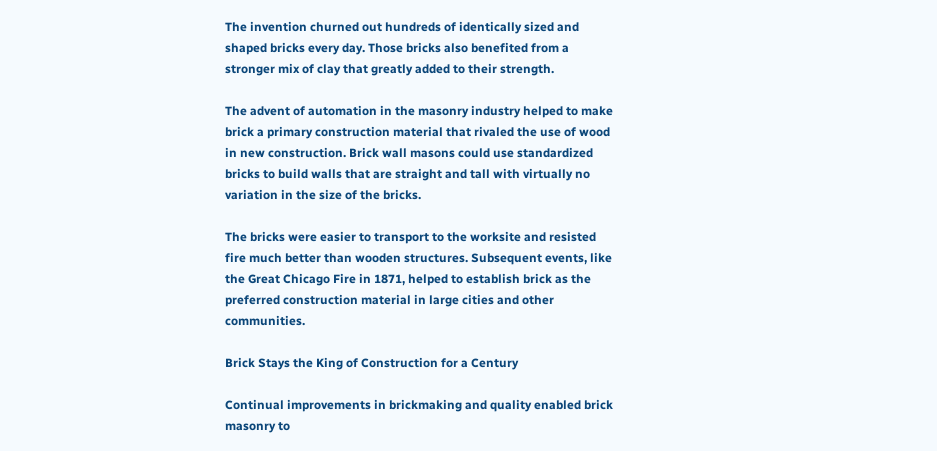The invention churned out hundreds of identically sized and shaped bricks every day. Those bricks also benefited from a stronger mix of clay that greatly added to their strength.

The advent of automation in the masonry industry helped to make brick a primary construction material that rivaled the use of wood in new construction. Brick wall masons could use standardized bricks to build walls that are straight and tall with virtually no variation in the size of the bricks.

The bricks were easier to transport to the worksite and resisted fire much better than wooden structures. Subsequent events, like the Great Chicago Fire in 1871, helped to establish brick as the preferred construction material in large cities and other communities.

Brick Stays the King of Construction for a Century

Continual improvements in brickmaking and quality enabled brick masonry to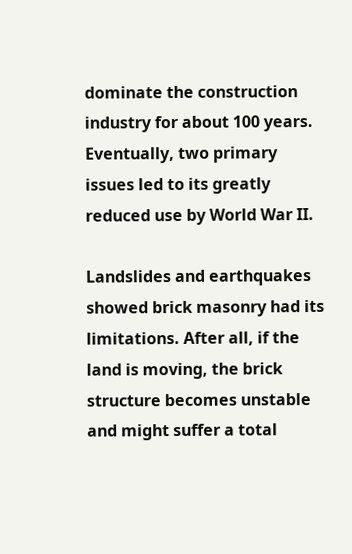dominate the construction industry for about 100 years. Eventually, two primary issues led to its greatly reduced use by World War II.

Landslides and earthquakes showed brick masonry had its limitations. After all, if the land is moving, the brick structure becomes unstable and might suffer a total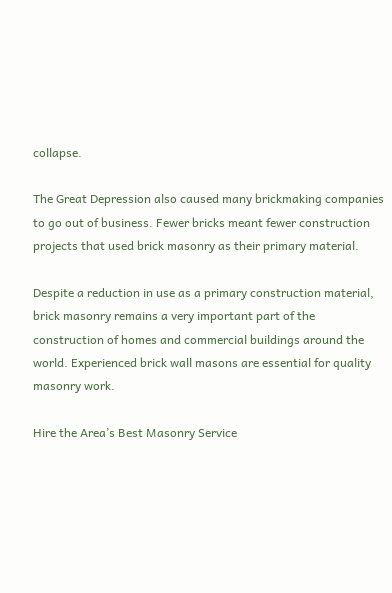collapse.

The Great Depression also caused many brickmaking companies to go out of business. Fewer bricks meant fewer construction projects that used brick masonry as their primary material.

Despite a reduction in use as a primary construction material, brick masonry remains a very important part of the construction of homes and commercial buildings around the world. Experienced brick wall masons are essential for quality masonry work.

Hire the Area’s Best Masonry Service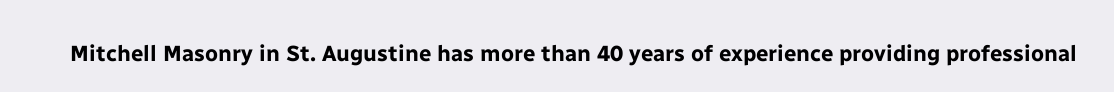Mitchell Masonry in St. Augustine has more than 40 years of experience providing professional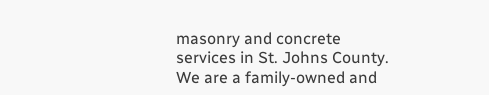masonry and concrete services in St. Johns County. We are a family-owned and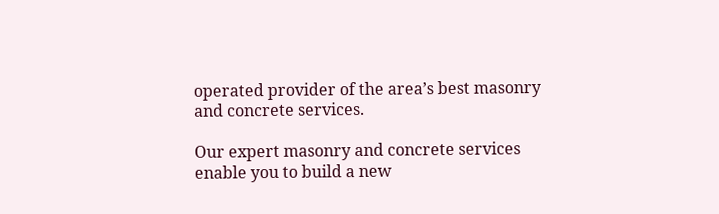operated provider of the area’s best masonry and concrete services.

Our expert masonry and concrete services enable you to build a new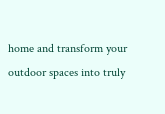home and transform your outdoor spaces into truly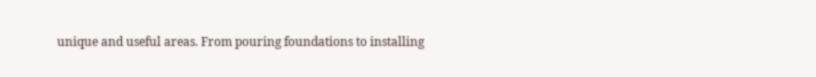unique and useful areas. From pouring foundations to installing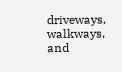driveways, walkways, and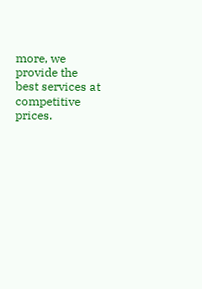more, we provide the best services at competitive prices.